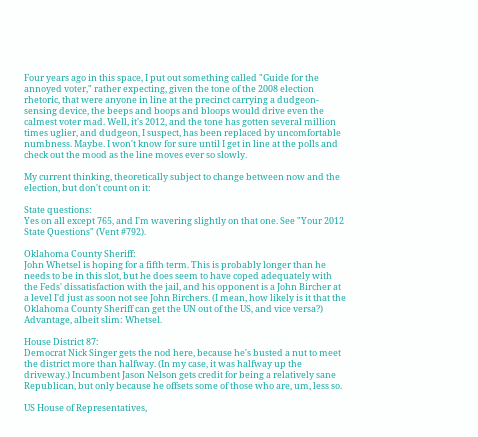Four years ago in this space, I put out something called "Guide for the annoyed voter," rather expecting, given the tone of the 2008 election rhetoric, that were anyone in line at the precinct carrying a dudgeon-sensing device, the beeps and boops and bloops would drive even the calmest voter mad. Well, it's 2012, and the tone has gotten several million times uglier, and dudgeon, I suspect, has been replaced by uncomfortable numbness. Maybe. I won't know for sure until I get in line at the polls and check out the mood as the line moves ever so slowly.

My current thinking, theoretically subject to change between now and the election, but don't count on it:

State questions:
Yes on all except 765, and I'm wavering slightly on that one. See "Your 2012 State Questions" (Vent #792).

Oklahoma County Sheriff:
John Whetsel is hoping for a fifth term. This is probably longer than he needs to be in this slot, but he does seem to have coped adequately with the Feds' dissatisfaction with the jail, and his opponent is a John Bircher at a level I'd just as soon not see John Birchers. (I mean, how likely is it that the Oklahoma County Sheriff can get the UN out of the US, and vice versa?) Advantage, albeit slim: Whetsel.

House District 87:
Democrat Nick Singer gets the nod here, because he's busted a nut to meet the district more than halfway. (In my case, it was halfway up the driveway.) Incumbent Jason Nelson gets credit for being a relatively sane Republican, but only because he offsets some of those who are, um, less so.

US House of Representatives,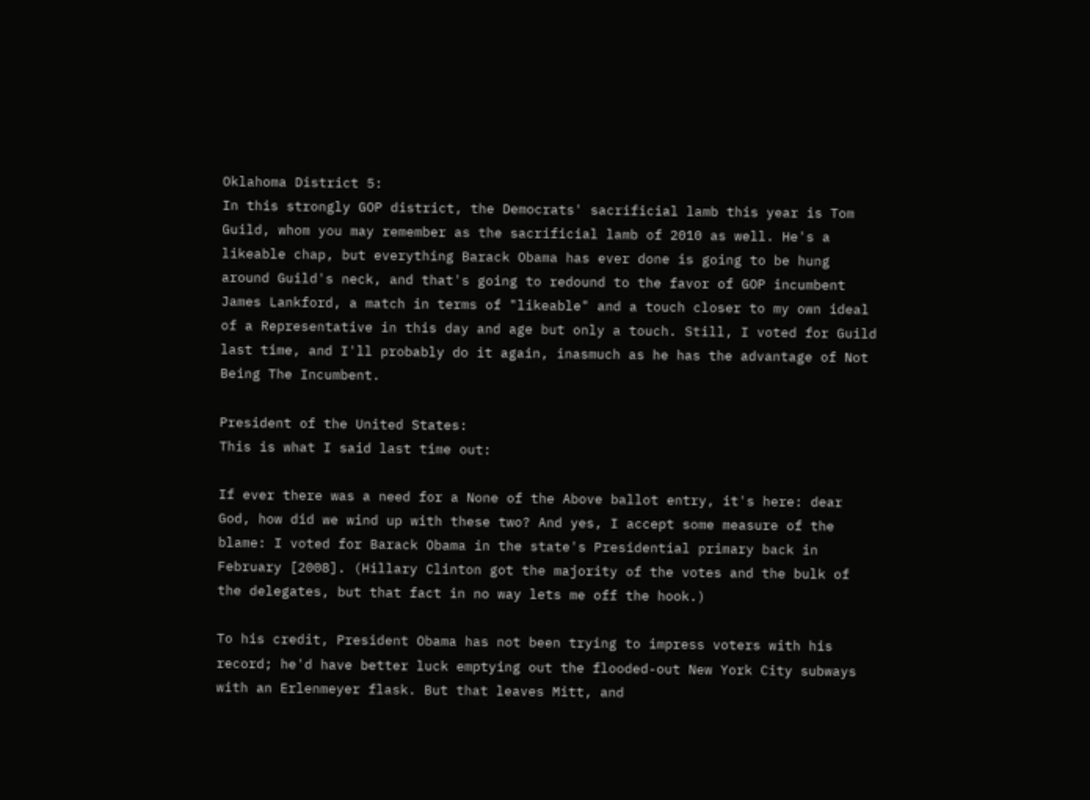Oklahoma District 5:
In this strongly GOP district, the Democrats' sacrificial lamb this year is Tom Guild, whom you may remember as the sacrificial lamb of 2010 as well. He's a likeable chap, but everything Barack Obama has ever done is going to be hung around Guild's neck, and that's going to redound to the favor of GOP incumbent James Lankford, a match in terms of "likeable" and a touch closer to my own ideal of a Representative in this day and age but only a touch. Still, I voted for Guild last time, and I'll probably do it again, inasmuch as he has the advantage of Not Being The Incumbent.

President of the United States:
This is what I said last time out:

If ever there was a need for a None of the Above ballot entry, it's here: dear God, how did we wind up with these two? And yes, I accept some measure of the blame: I voted for Barack Obama in the state's Presidential primary back in February [2008]. (Hillary Clinton got the majority of the votes and the bulk of the delegates, but that fact in no way lets me off the hook.)

To his credit, President Obama has not been trying to impress voters with his record; he'd have better luck emptying out the flooded-out New York City subways with an Erlenmeyer flask. But that leaves Mitt, and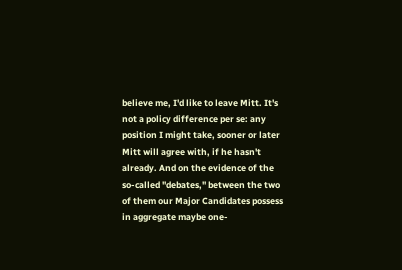believe me, I'd like to leave Mitt. It's not a policy difference per se: any position I might take, sooner or later Mitt will agree with, if he hasn't already. And on the evidence of the so-called "debates," between the two of them our Major Candidates possess in aggregate maybe one-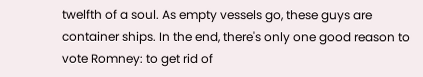twelfth of a soul. As empty vessels go, these guys are container ships. In the end, there's only one good reason to vote Romney: to get rid of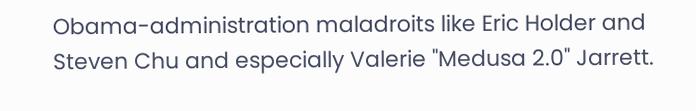Obama-administration maladroits like Eric Holder and Steven Chu and especially Valerie "Medusa 2.0" Jarrett.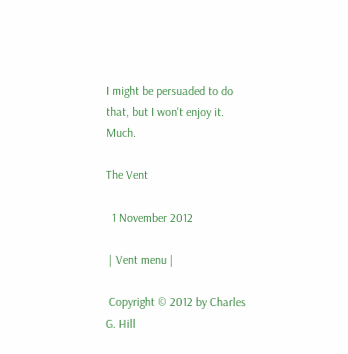I might be persuaded to do that, but I won't enjoy it. Much.

The Vent

  1 November 2012

 | Vent menu |

 Copyright © 2012 by Charles G. Hill